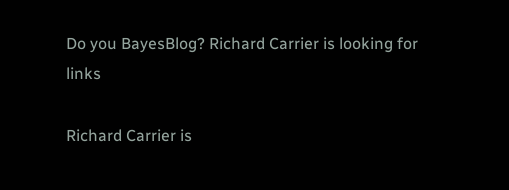Do you BayesBlog? Richard Carrier is looking for links

Richard Carrier is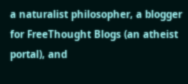a naturalist philosopher, a blogger for FreeThought Blogs (an atheist portal), and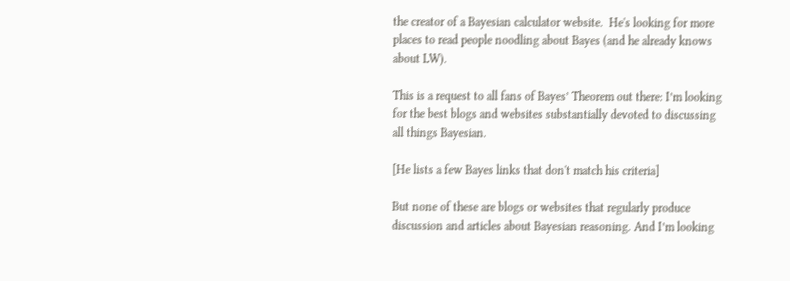the creator of a Bayesian calculator website.  He's looking for more places to read people noodling about Bayes (and he already knows about LW).

This is a request to all fans of Bayes’ Theorem out there: I’m looking for the best blogs and websites substantially devoted to discussing all things Bayesian.

[He lists a few Bayes links that don't match his criteria]

But none of these are blogs or websites that regularly produce discussion and articles about Bayesian reasoning. And I’m looking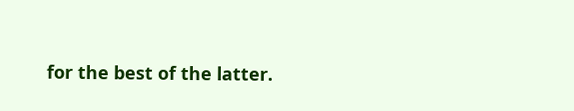for the best of the latter.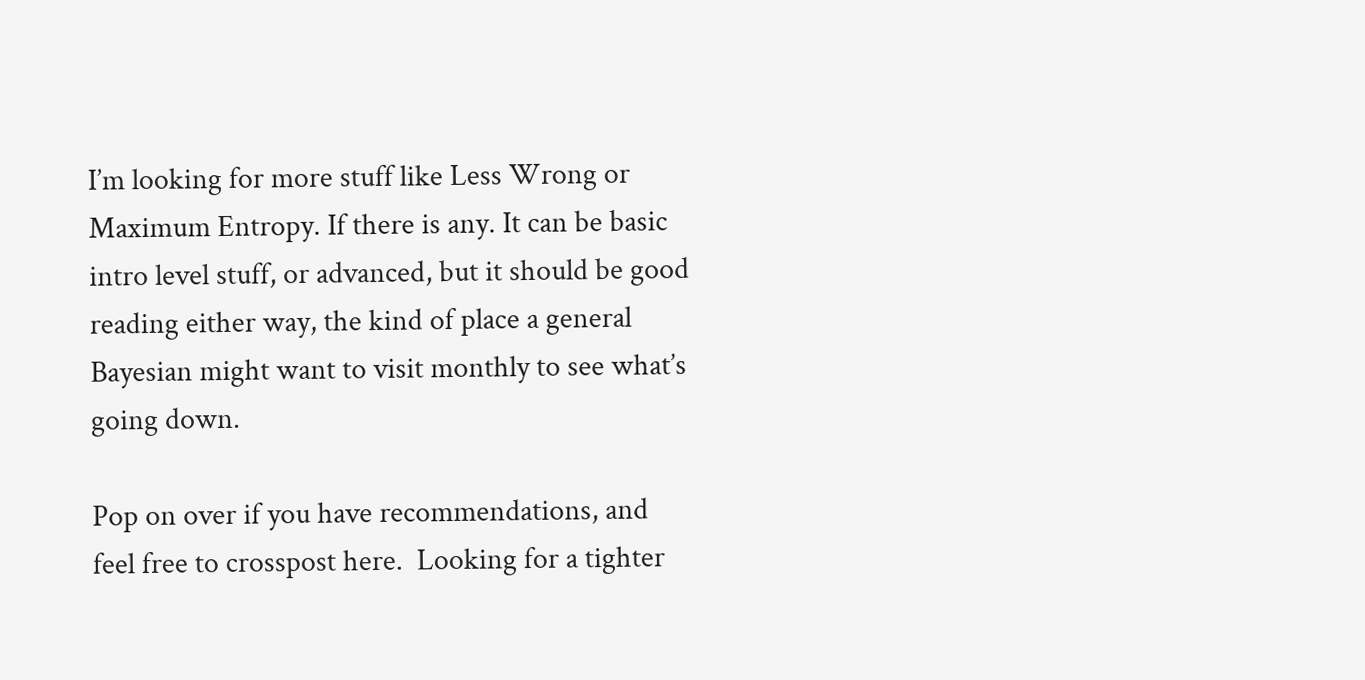I’m looking for more stuff like Less Wrong or Maximum Entropy. If there is any. It can be basic intro level stuff, or advanced, but it should be good reading either way, the kind of place a general Bayesian might want to visit monthly to see what’s going down.

Pop on over if you have recommendations, and feel free to crosspost here.  Looking for a tighter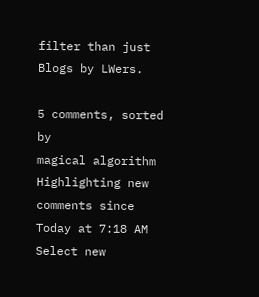filter than just Blogs by LWers.

5 comments, sorted by
magical algorithm
Highlighting new comments since Today at 7:18 AM
Select new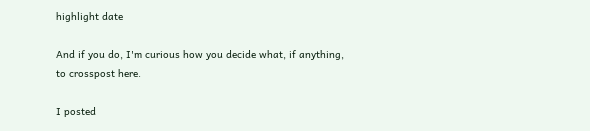highlight date

And if you do, I'm curious how you decide what, if anything, to crosspost here.

I posted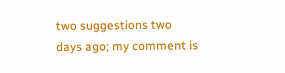two suggestions two days ago; my comment is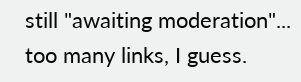still "awaiting moderation"... too many links, I guess.